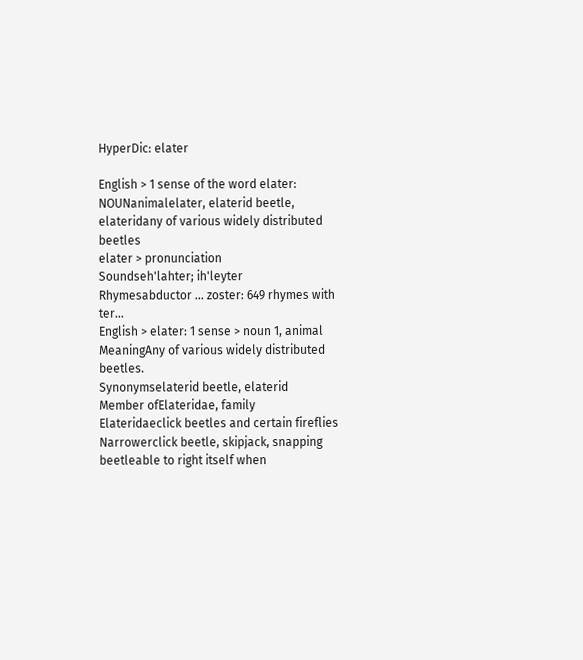HyperDic: elater

English > 1 sense of the word elater:
NOUNanimalelater, elaterid beetle, elateridany of various widely distributed beetles
elater > pronunciation
Soundseh'lahter; ih'leyter
Rhymesabductor ... zoster: 649 rhymes with ter...
English > elater: 1 sense > noun 1, animal
MeaningAny of various widely distributed beetles.
Synonymselaterid beetle, elaterid
Member ofElateridae, family Elateridaeclick beetles and certain fireflies
Narrowerclick beetle, skipjack, snapping beetleable to right itself when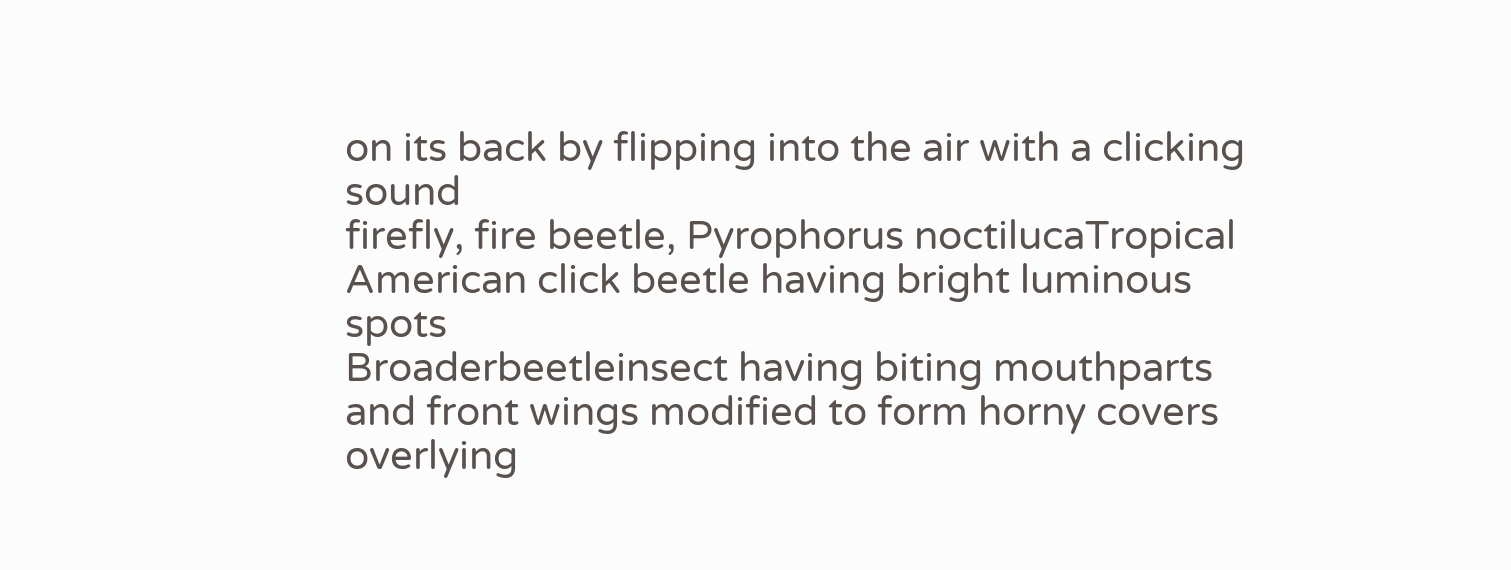on its back by flipping into the air with a clicking sound
firefly, fire beetle, Pyrophorus noctilucaTropical American click beetle having bright luminous spots
Broaderbeetleinsect having biting mouthparts and front wings modified to form horny covers overlying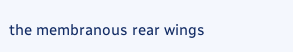the membranous rear wings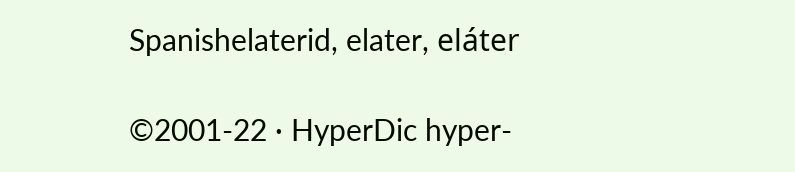Spanishelaterid, elater, eláter

©2001-22 · HyperDic hyper-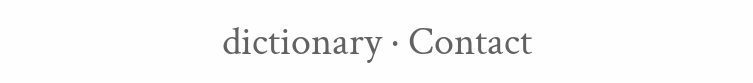dictionary · Contact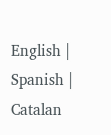English | Spanish | Catalan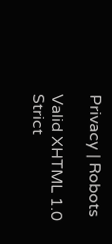Privacy | Robots

Valid XHTML 1.0 Strict